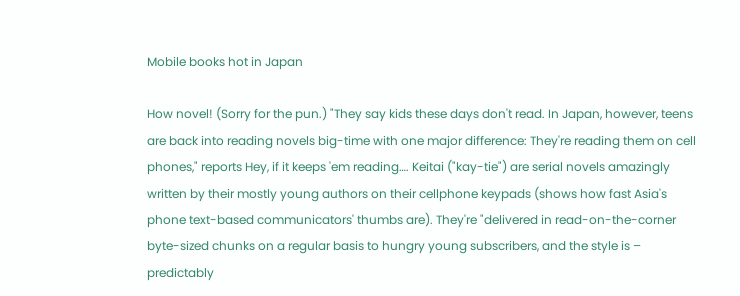Mobile books hot in Japan

How novel! (Sorry for the pun.) "They say kids these days don't read. In Japan, however, teens are back into reading novels big-time with one major difference: They're reading them on cell phones," reports Hey, if it keeps 'em reading…. Keitai ("kay-tie") are serial novels amazingly written by their mostly young authors on their cellphone keypads (shows how fast Asia's phone text-based communicators' thumbs are). They're "delivered in read-on-the-corner byte-sized chunks on a regular basis to hungry young subscribers, and the style is – predictably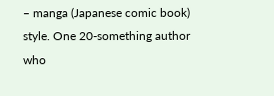– manga (Japanese comic book) style. One 20-something author who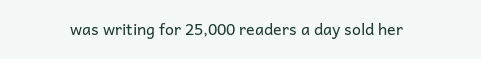was writing for 25,000 readers a day sold her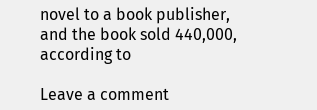novel to a book publisher, and the book sold 440,000, according to

Leave a comment